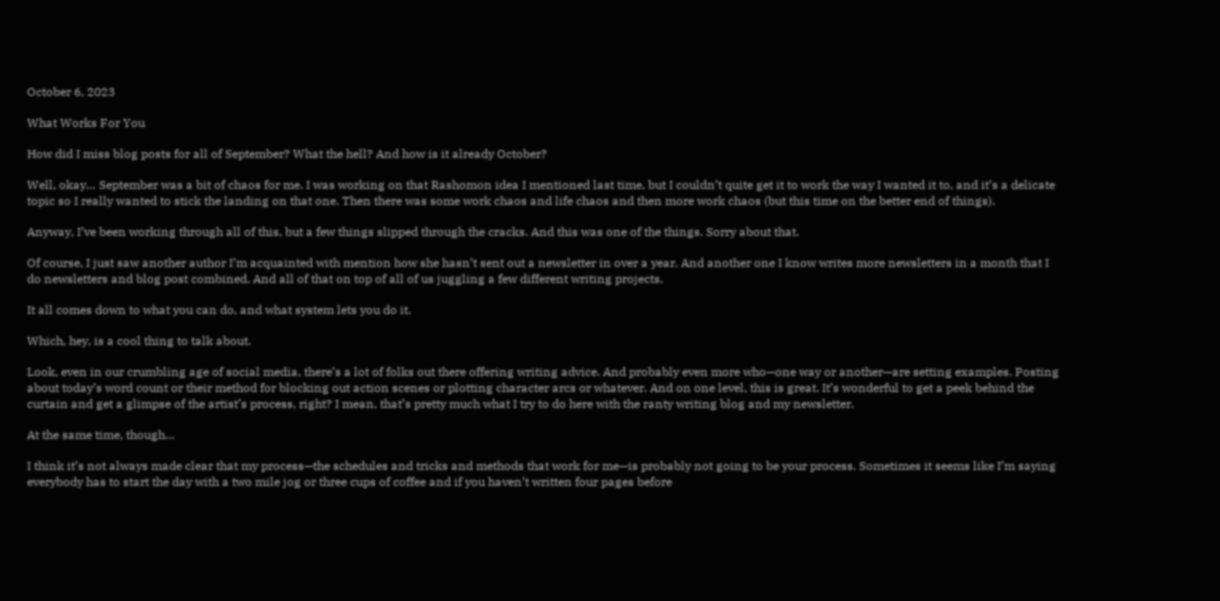October 6, 2023

What Works For You

How did I miss blog posts for all of September? What the hell? And how is it already October?

Well, okay… September was a bit of chaos for me. I was working on that Rashomon idea I mentioned last time, but I couldn’t quite get it to work the way I wanted it to, and it’s a delicate topic so I really wanted to stick the landing on that one. Then there was some work chaos and life chaos and then more work chaos (but this time on the better end of things).

Anyway, I’ve been working through all of this, but a few things slipped through the cracks. And this was one of the things. Sorry about that.

Of course, I just saw another author I’m acquainted with mention how she hasn’t sent out a newsletter in over a year. And another one I know writes more newsletters in a month that I do newsletters and blog post combined. And all of that on top of all of us juggling a few different writing projects.

It all comes down to what you can do, and what system lets you do it.

Which, hey, is a cool thing to talk about.

Look, even in our crumbling age of social media, there’s a lot of folks out there offering writing advice. And probably even more who—one way or another—are setting examples. Posting about today’s word count or their method for blocking out action scenes or plotting character arcs or whatever. And on one level, this is great. It’s wonderful to get a peek behind the curtain and get a glimpse of the artist’s process, right? I mean, that’s pretty much what I try to do here with the ranty writing blog and my newsletter.

At the same time, though…

I think it’s not always made clear that my process—the schedules and tricks and methods that work for me—is probably not going to be your process. Sometimes it seems like I’m saying everybody has to start the day with a two mile jog or three cups of coffee and if you haven’t written four pages before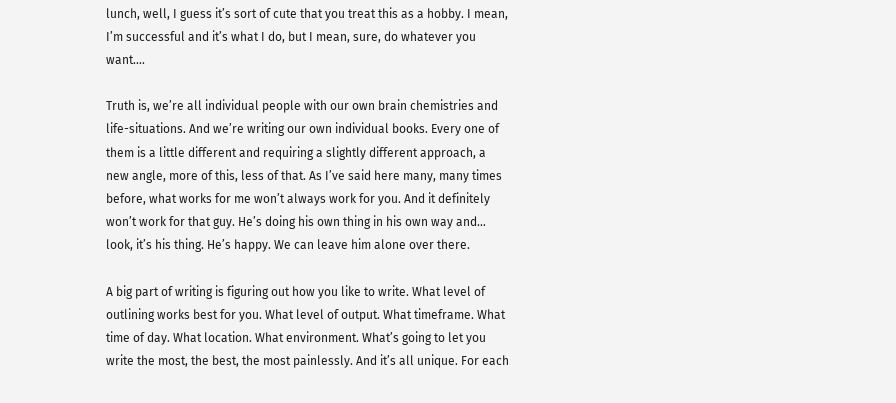lunch, well, I guess it’s sort of cute that you treat this as a hobby. I mean, I’m successful and it’s what I do, but I mean, sure, do whatever you want….

Truth is, we’re all individual people with our own brain chemistries and life-situations. And we’re writing our own individual books. Every one of them is a little different and requiring a slightly different approach, a new angle, more of this, less of that. As I’ve said here many, many times before, what works for me won’t always work for you. And it definitely won’t work for that guy. He’s doing his own thing in his own way and… look, it’s his thing. He’s happy. We can leave him alone over there.

A big part of writing is figuring out how you like to write. What level of outlining works best for you. What level of output. What timeframe. What time of day. What location. What environment. What’s going to let you write the most, the best, the most painlessly. And it’s all unique. For each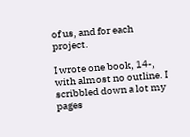of us, and for each project.

I wrote one book, 14-, with almost no outline. I scribbled down a lot my pages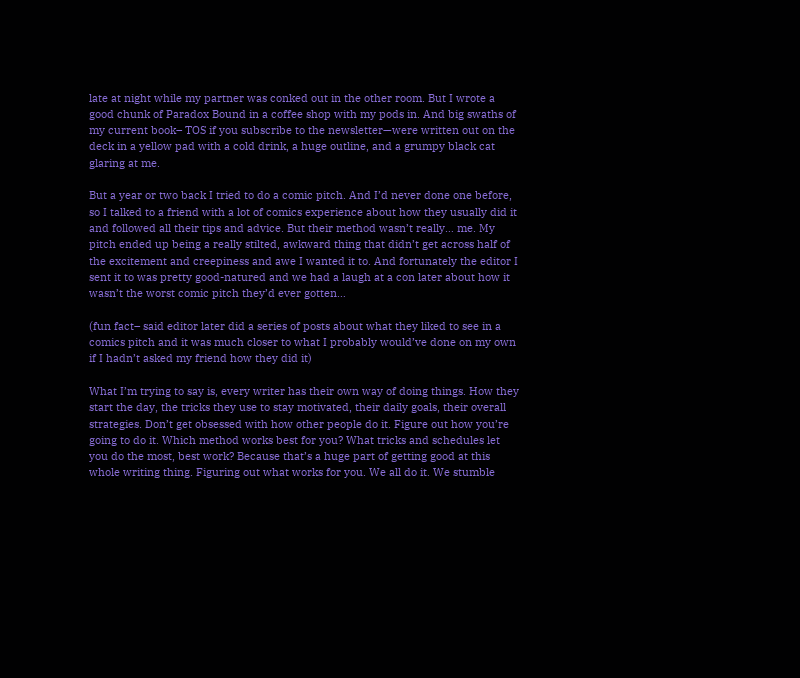late at night while my partner was conked out in the other room. But I wrote a good chunk of Paradox Bound in a coffee shop with my pods in. And big swaths of my current book– TOS if you subscribe to the newsletter—were written out on the deck in a yellow pad with a cold drink, a huge outline, and a grumpy black cat glaring at me.

But a year or two back I tried to do a comic pitch. And I’d never done one before, so I talked to a friend with a lot of comics experience about how they usually did it and followed all their tips and advice. But their method wasn’t really… me. My pitch ended up being a really stilted, awkward thing that didn’t get across half of the excitement and creepiness and awe I wanted it to. And fortunately the editor I sent it to was pretty good-natured and we had a laugh at a con later about how it wasn’t the worst comic pitch they’d ever gotten…

(fun fact– said editor later did a series of posts about what they liked to see in a comics pitch and it was much closer to what I probably would’ve done on my own if I hadn’t asked my friend how they did it)

What I’m trying to say is, every writer has their own way of doing things. How they start the day, the tricks they use to stay motivated, their daily goals, their overall strategies. Don’t get obsessed with how other people do it. Figure out how you’re going to do it. Which method works best for you? What tricks and schedules let you do the most, best work? Because that’s a huge part of getting good at this whole writing thing. Figuring out what works for you. We all do it. We stumble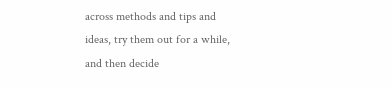across methods and tips and ideas, try them out for a while, and then decide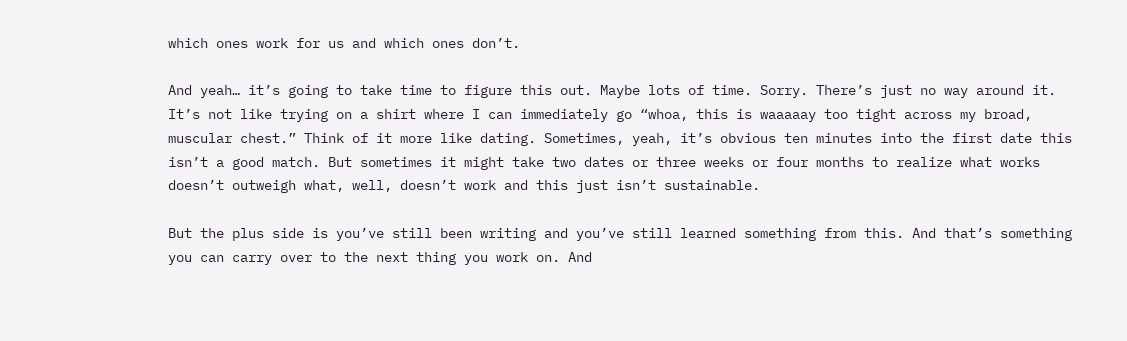which ones work for us and which ones don’t.

And yeah… it’s going to take time to figure this out. Maybe lots of time. Sorry. There’s just no way around it. It’s not like trying on a shirt where I can immediately go “whoa, this is waaaaay too tight across my broad, muscular chest.” Think of it more like dating. Sometimes, yeah, it’s obvious ten minutes into the first date this isn’t a good match. But sometimes it might take two dates or three weeks or four months to realize what works doesn’t outweigh what, well, doesn’t work and this just isn’t sustainable.

But the plus side is you’ve still been writing and you’ve still learned something from this. And that’s something you can carry over to the next thing you work on. And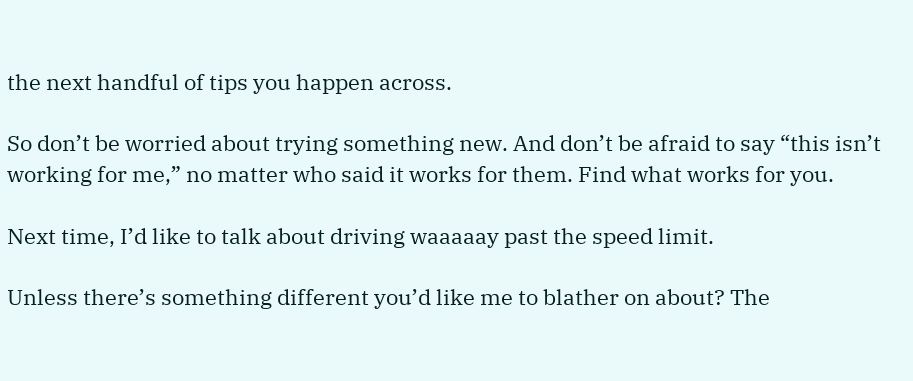the next handful of tips you happen across.

So don’t be worried about trying something new. And don’t be afraid to say “this isn’t working for me,” no matter who said it works for them. Find what works for you.

Next time, I’d like to talk about driving waaaaay past the speed limit.

Unless there’s something different you’d like me to blather on about? The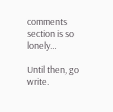comments section is so lonely…

Until then, go write.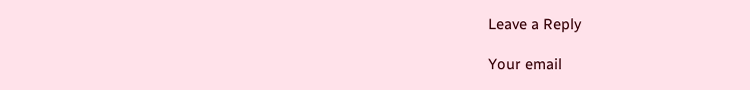Leave a Reply

Your email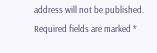address will not be published. Required fields are marked *